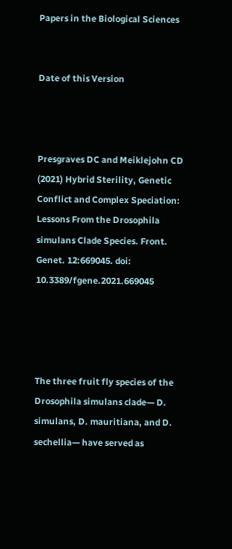Papers in the Biological Sciences


Date of this Version



Presgraves DC and Meiklejohn CD (2021) Hybrid Sterility, Genetic Conflict and Complex Speciation: Lessons From the Drosophila simulans Clade Species. Front. Genet. 12:669045. doi: 10.3389/fgene.2021.669045




The three fruit fly species of the Drosophila simulans clade— D. simulans, D. mauritiana, and D. sechellia— have served as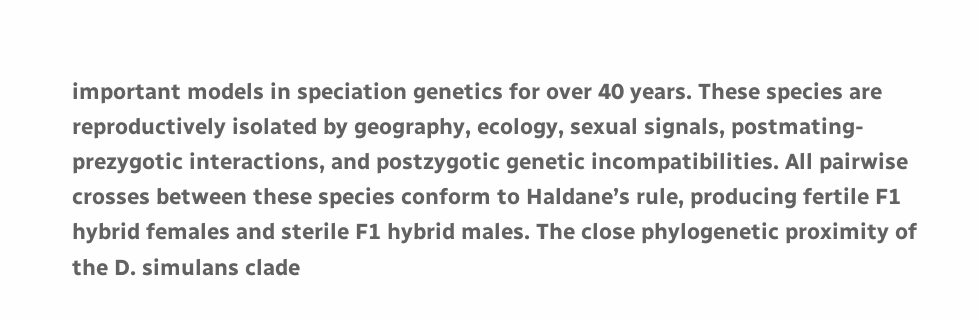important models in speciation genetics for over 40 years. These species are reproductively isolated by geography, ecology, sexual signals, postmating-prezygotic interactions, and postzygotic genetic incompatibilities. All pairwise crosses between these species conform to Haldane’s rule, producing fertile F1 hybrid females and sterile F1 hybrid males. The close phylogenetic proximity of the D. simulans clade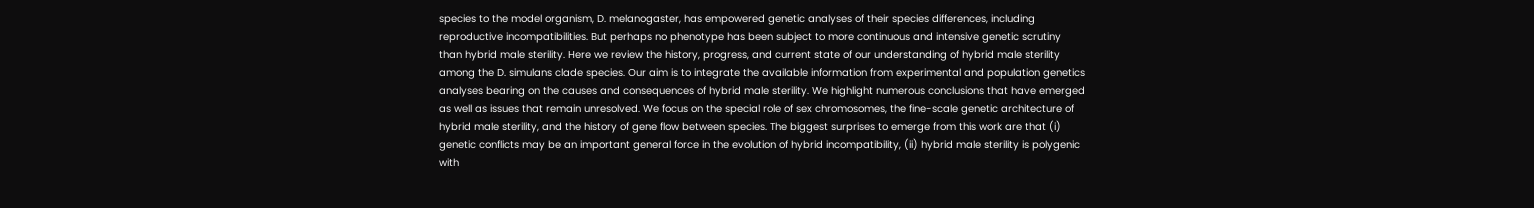species to the model organism, D. melanogaster, has empowered genetic analyses of their species differences, including reproductive incompatibilities. But perhaps no phenotype has been subject to more continuous and intensive genetic scrutiny than hybrid male sterility. Here we review the history, progress, and current state of our understanding of hybrid male sterility among the D. simulans clade species. Our aim is to integrate the available information from experimental and population genetics analyses bearing on the causes and consequences of hybrid male sterility. We highlight numerous conclusions that have emerged as well as issues that remain unresolved. We focus on the special role of sex chromosomes, the fine-scale genetic architecture of hybrid male sterility, and the history of gene flow between species. The biggest surprises to emerge from this work are that (i) genetic conflicts may be an important general force in the evolution of hybrid incompatibility, (ii) hybrid male sterility is polygenic with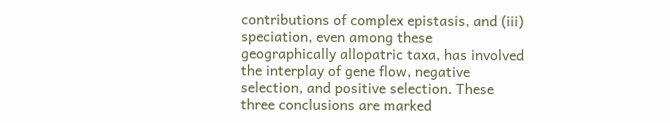contributions of complex epistasis, and (iii) speciation, even among these geographically allopatric taxa, has involved the interplay of gene flow, negative selection, and positive selection. These three conclusions are marked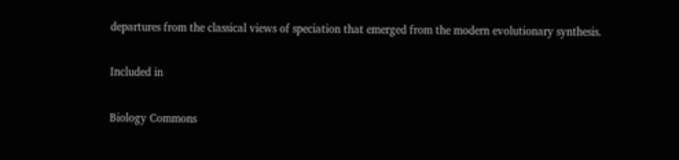departures from the classical views of speciation that emerged from the modern evolutionary synthesis.

Included in

Biology Commons